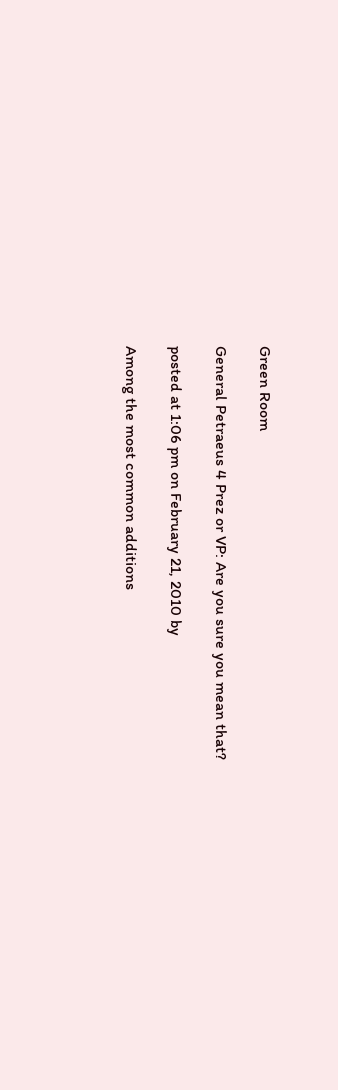Green Room

General Petraeus 4 Prez or VP: Are you sure you mean that?

posted at 1:06 pm on February 21, 2010 by

Among the most common additions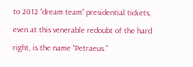to 2012 “dream team” presidential tickets, even at this venerable redoubt of the hard right, is the name “Petraeus.”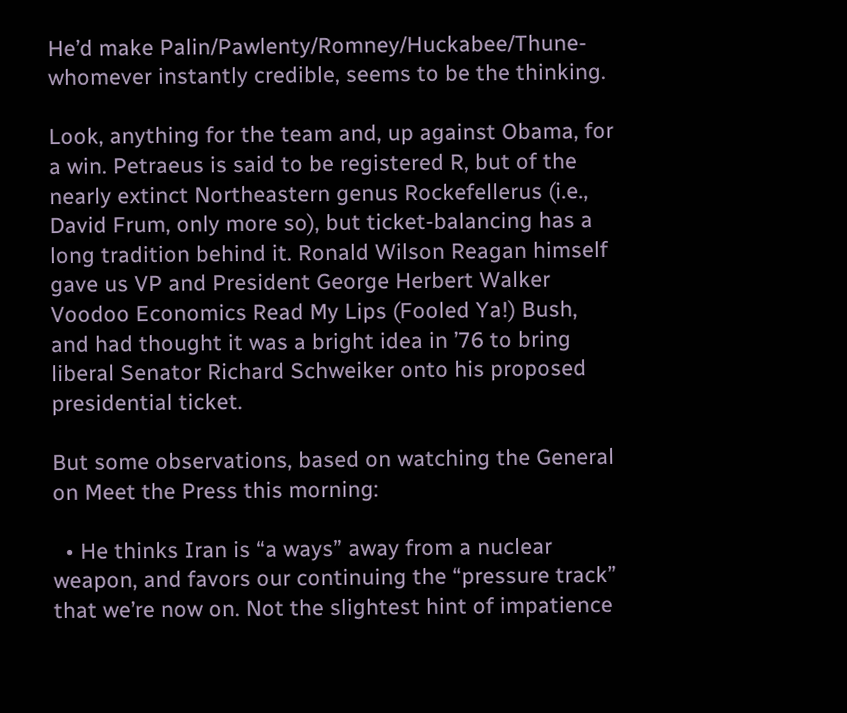He’d make Palin/Pawlenty/Romney/Huckabee/Thune-whomever instantly credible, seems to be the thinking.

Look, anything for the team and, up against Obama, for a win. Petraeus is said to be registered R, but of the nearly extinct Northeastern genus Rockefellerus (i.e., David Frum, only more so), but ticket-balancing has a long tradition behind it. Ronald Wilson Reagan himself gave us VP and President George Herbert Walker Voodoo Economics Read My Lips (Fooled Ya!) Bush, and had thought it was a bright idea in ’76 to bring liberal Senator Richard Schweiker onto his proposed presidential ticket.

But some observations, based on watching the General on Meet the Press this morning:

  • He thinks Iran is “a ways” away from a nuclear weapon, and favors our continuing the “pressure track” that we’re now on. Not the slightest hint of impatience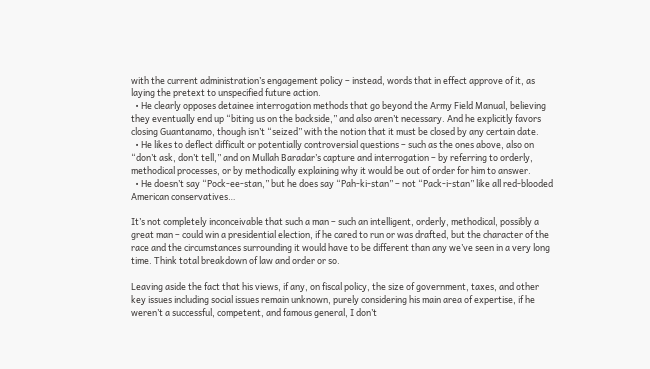with the current administration’s engagement policy – instead, words that in effect approve of it, as laying the pretext to unspecified future action.
  • He clearly opposes detainee interrogation methods that go beyond the Army Field Manual, believing they eventually end up “biting us on the backside,” and also aren’t necessary. And he explicitly favors closing Guantanamo, though isn’t “seized” with the notion that it must be closed by any certain date.
  • He likes to deflect difficult or potentially controversial questions – such as the ones above, also on “don’t ask, don’t tell,” and on Mullah Baradar’s capture and interrogation – by referring to orderly, methodical processes, or by methodically explaining why it would be out of order for him to answer.
  • He doesn’t say “Pock-ee-stan,” but he does say “Pah-ki-stan” – not “Pack-i-stan” like all red-blooded American conservatives…

It’s not completely inconceivable that such a man – such an intelligent, orderly, methodical, possibly a great man – could win a presidential election, if he cared to run or was drafted, but the character of the race and the circumstances surrounding it would have to be different than any we’ve seen in a very long time. Think total breakdown of law and order or so.

Leaving aside the fact that his views, if any, on fiscal policy, the size of government, taxes, and other key issues including social issues remain unknown, purely considering his main area of expertise, if he weren’t a successful, competent, and famous general, I don’t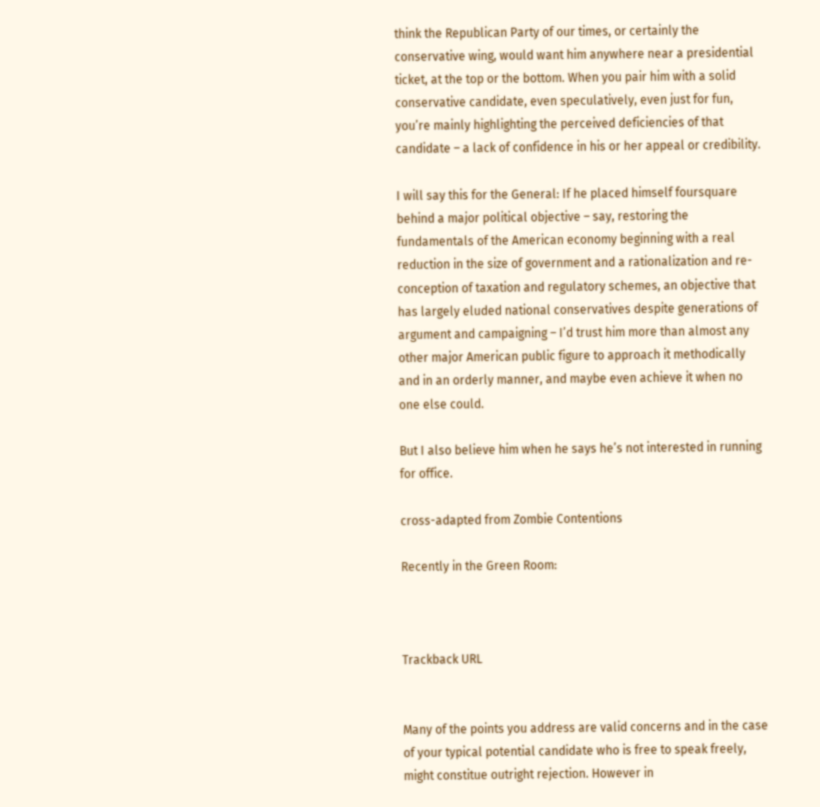think the Republican Party of our times, or certainly the conservative wing, would want him anywhere near a presidential ticket, at the top or the bottom. When you pair him with a solid conservative candidate, even speculatively, even just for fun, you’re mainly highlighting the perceived deficiencies of that candidate – a lack of confidence in his or her appeal or credibility.

I will say this for the General: If he placed himself foursquare behind a major political objective – say, restoring the fundamentals of the American economy beginning with a real reduction in the size of government and a rationalization and re-conception of taxation and regulatory schemes, an objective that has largely eluded national conservatives despite generations of argument and campaigning – I’d trust him more than almost any other major American public figure to approach it methodically and in an orderly manner, and maybe even achieve it when no one else could.

But I also believe him when he says he’s not interested in running for office.

cross-adapted from Zombie Contentions

Recently in the Green Room:



Trackback URL


Many of the points you address are valid concerns and in the case of your typical potential candidate who is free to speak freely, might constitue outright rejection. However in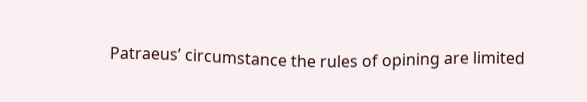Patraeus’ circumstance the rules of opining are limited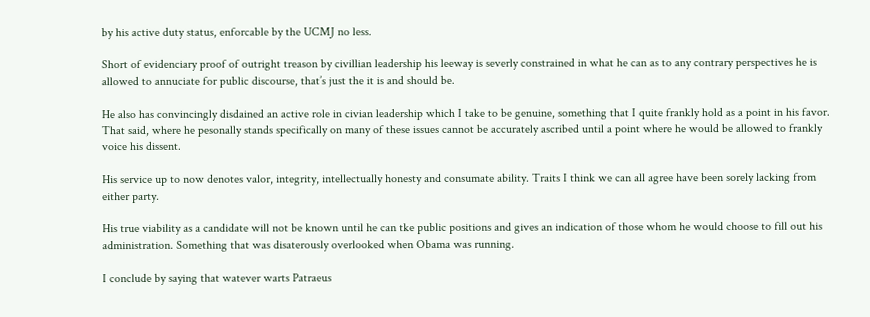by his active duty status, enforcable by the UCMJ no less.

Short of evidenciary proof of outright treason by civillian leadership his leeway is severly constrained in what he can as to any contrary perspectives he is allowed to annuciate for public discourse, that’s just the it is and should be.

He also has convincingly disdained an active role in civian leadership which I take to be genuine, something that I quite frankly hold as a point in his favor. That said, where he pesonally stands specifically on many of these issues cannot be accurately ascribed until a point where he would be allowed to frankly voice his dissent.

His service up to now denotes valor, integrity, intellectually honesty and consumate ability. Traits I think we can all agree have been sorely lacking from either party.

His true viability as a candidate will not be known until he can tke public positions and gives an indication of those whom he would choose to fill out his administration. Something that was disaterously overlooked when Obama was running.

I conclude by saying that watever warts Patraeus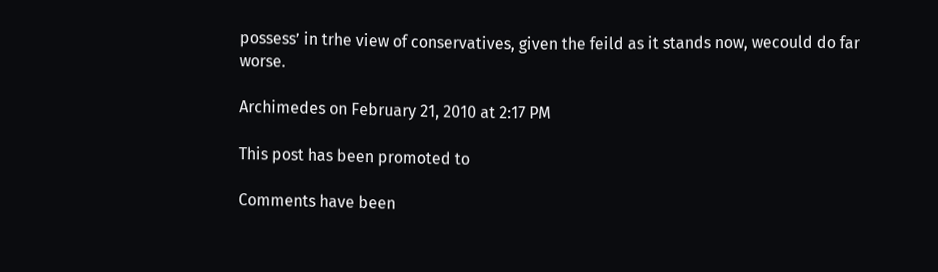possess’ in trhe view of conservatives, given the feild as it stands now, wecould do far worse.

Archimedes on February 21, 2010 at 2:17 PM

This post has been promoted to

Comments have been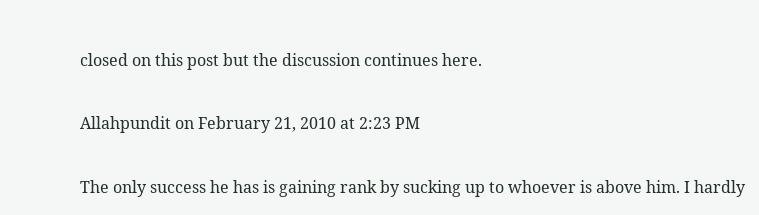closed on this post but the discussion continues here.

Allahpundit on February 21, 2010 at 2:23 PM

The only success he has is gaining rank by sucking up to whoever is above him. I hardly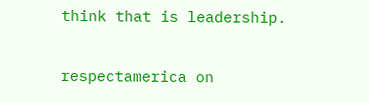think that is leadership.

respectamerica on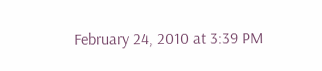February 24, 2010 at 3:39 PM